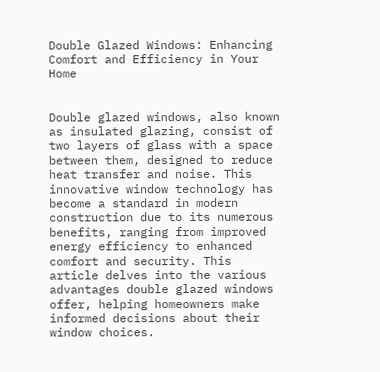Double Glazed Windows: Enhancing Comfort and Efficiency in Your Home


Double glazed windows, also known as insulated glazing, consist of two layers of glass with a space between them, designed to reduce heat transfer and noise. This innovative window technology has become a standard in modern construction due to its numerous benefits, ranging from improved energy efficiency to enhanced comfort and security. This article delves into the various advantages double glazed windows offer, helping homeowners make informed decisions about their window choices.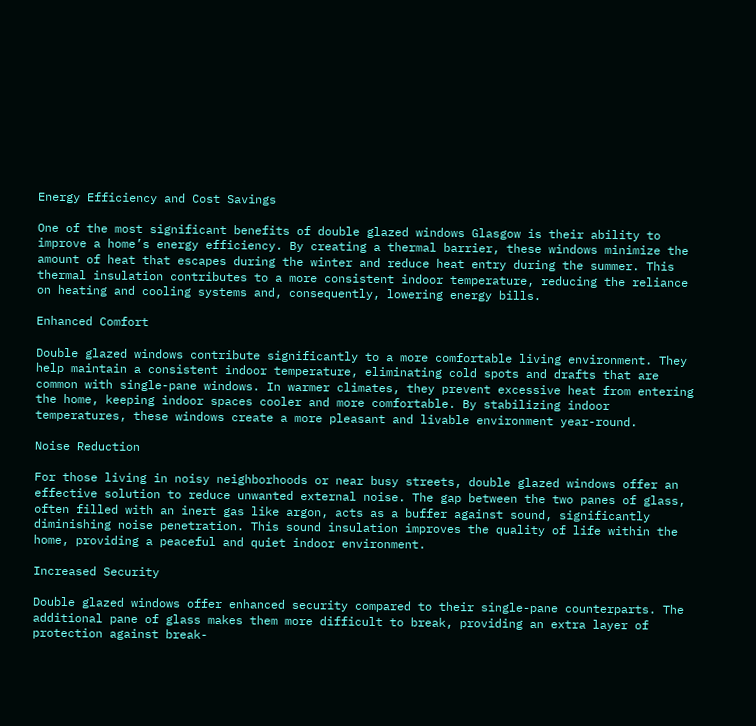Energy Efficiency and Cost Savings

One of the most significant benefits of double glazed windows Glasgow is their ability to improve a home’s energy efficiency. By creating a thermal barrier, these windows minimize the amount of heat that escapes during the winter and reduce heat entry during the summer. This thermal insulation contributes to a more consistent indoor temperature, reducing the reliance on heating and cooling systems and, consequently, lowering energy bills.

Enhanced Comfort

Double glazed windows contribute significantly to a more comfortable living environment. They help maintain a consistent indoor temperature, eliminating cold spots and drafts that are common with single-pane windows. In warmer climates, they prevent excessive heat from entering the home, keeping indoor spaces cooler and more comfortable. By stabilizing indoor temperatures, these windows create a more pleasant and livable environment year-round.

Noise Reduction

For those living in noisy neighborhoods or near busy streets, double glazed windows offer an effective solution to reduce unwanted external noise. The gap between the two panes of glass, often filled with an inert gas like argon, acts as a buffer against sound, significantly diminishing noise penetration. This sound insulation improves the quality of life within the home, providing a peaceful and quiet indoor environment.

Increased Security

Double glazed windows offer enhanced security compared to their single-pane counterparts. The additional pane of glass makes them more difficult to break, providing an extra layer of protection against break-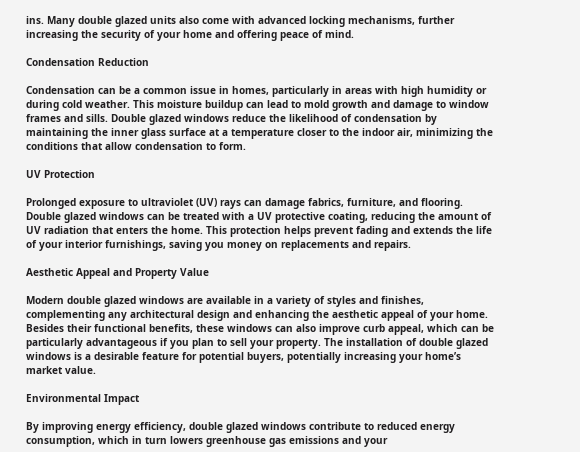ins. Many double glazed units also come with advanced locking mechanisms, further increasing the security of your home and offering peace of mind.

Condensation Reduction

Condensation can be a common issue in homes, particularly in areas with high humidity or during cold weather. This moisture buildup can lead to mold growth and damage to window frames and sills. Double glazed windows reduce the likelihood of condensation by maintaining the inner glass surface at a temperature closer to the indoor air, minimizing the conditions that allow condensation to form.

UV Protection

Prolonged exposure to ultraviolet (UV) rays can damage fabrics, furniture, and flooring. Double glazed windows can be treated with a UV protective coating, reducing the amount of UV radiation that enters the home. This protection helps prevent fading and extends the life of your interior furnishings, saving you money on replacements and repairs.

Aesthetic Appeal and Property Value

Modern double glazed windows are available in a variety of styles and finishes, complementing any architectural design and enhancing the aesthetic appeal of your home. Besides their functional benefits, these windows can also improve curb appeal, which can be particularly advantageous if you plan to sell your property. The installation of double glazed windows is a desirable feature for potential buyers, potentially increasing your home’s market value.

Environmental Impact

By improving energy efficiency, double glazed windows contribute to reduced energy consumption, which in turn lowers greenhouse gas emissions and your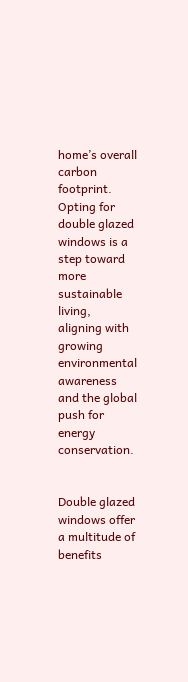home’s overall carbon footprint. Opting for double glazed windows is a step toward more sustainable living, aligning with growing environmental awareness and the global push for energy conservation.


Double glazed windows offer a multitude of benefits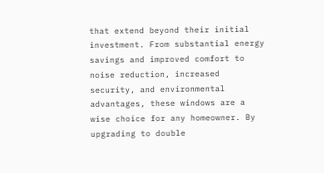that extend beyond their initial investment. From substantial energy savings and improved comfort to noise reduction, increased security, and environmental advantages, these windows are a wise choice for any homeowner. By upgrading to double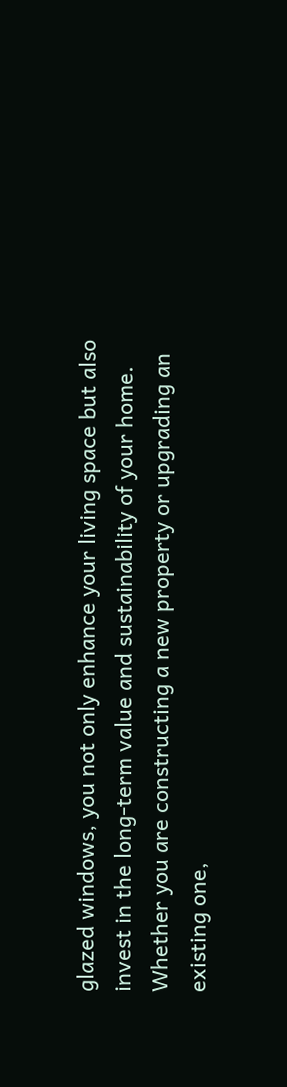glazed windows, you not only enhance your living space but also invest in the long-term value and sustainability of your home. Whether you are constructing a new property or upgrading an existing one,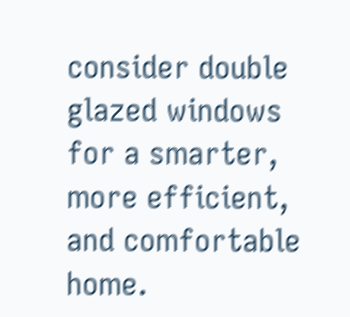consider double glazed windows for a smarter, more efficient, and comfortable home.